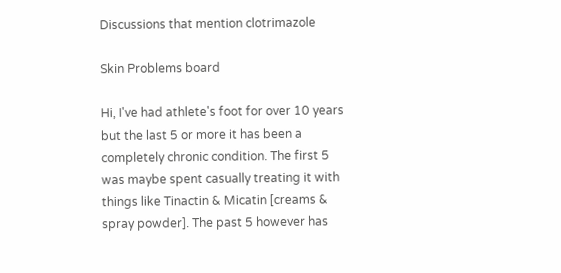Discussions that mention clotrimazole

Skin Problems board

Hi, I've had athlete's foot for over 10 years but the last 5 or more it has been a completely chronic condition. The first 5 was maybe spent casually treating it with things like Tinactin & Micatin [creams & spray powder]. The past 5 however has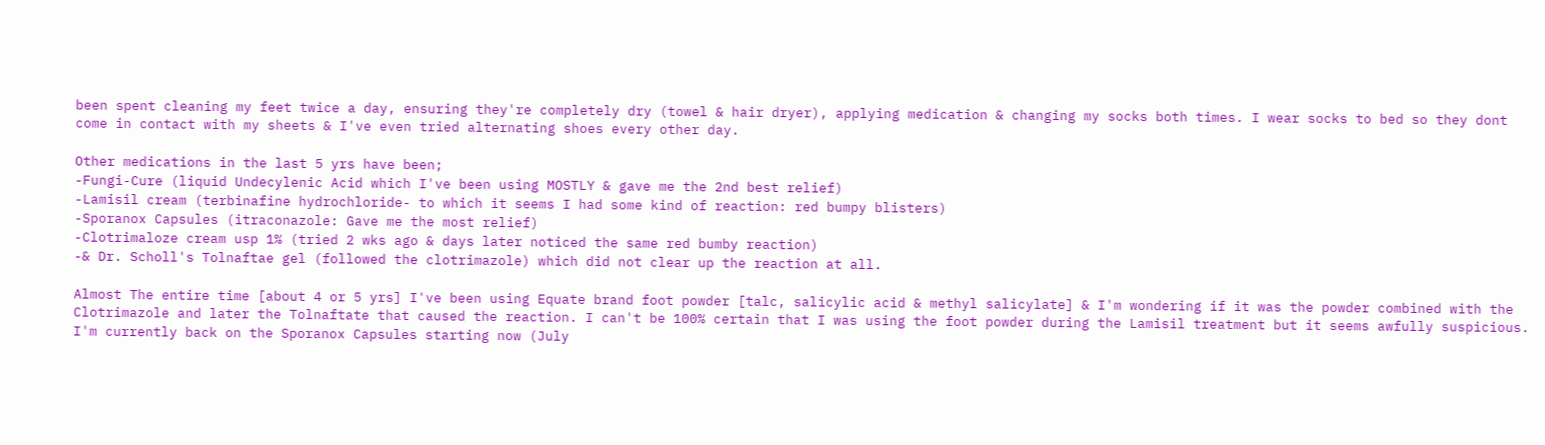been spent cleaning my feet twice a day, ensuring they're completely dry (towel & hair dryer), applying medication & changing my socks both times. I wear socks to bed so they dont come in contact with my sheets & I've even tried alternating shoes every other day.

Other medications in the last 5 yrs have been;
-Fungi-Cure (liquid Undecylenic Acid which I've been using MOSTLY & gave me the 2nd best relief)
-Lamisil cream (terbinafine hydrochloride- to which it seems I had some kind of reaction: red bumpy blisters)
-Sporanox Capsules (itraconazole: Gave me the most relief)
-Clotrimaloze cream usp 1% (tried 2 wks ago & days later noticed the same red bumby reaction)
-& Dr. Scholl's Tolnaftae gel (followed the clotrimazole) which did not clear up the reaction at all.

Almost The entire time [about 4 or 5 yrs] I've been using Equate brand foot powder [talc, salicylic acid & methyl salicylate] & I'm wondering if it was the powder combined with the Clotrimazole and later the Tolnaftate that caused the reaction. I can't be 100% certain that I was using the foot powder during the Lamisil treatment but it seems awfully suspicious.
I'm currently back on the Sporanox Capsules starting now (July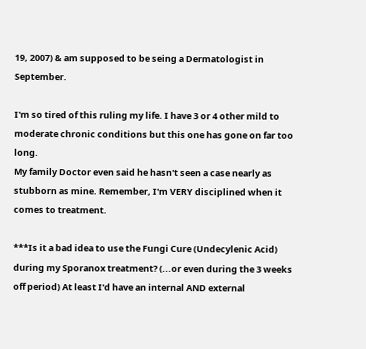19, 2007) & am supposed to be seing a Dermatologist in September.

I'm so tired of this ruling my life. I have 3 or 4 other mild to moderate chronic conditions but this one has gone on far too long.
My family Doctor even said he hasn't seen a case nearly as stubborn as mine. Remember, I'm VERY disciplined when it comes to treatment.

***Is it a bad idea to use the Fungi Cure (Undecylenic Acid) during my Sporanox treatment? (...or even during the 3 weeks off period) At least I'd have an internal AND external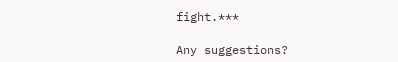fight.***

Any suggestions?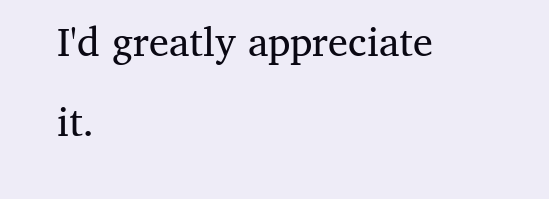I'd greatly appreciate it.